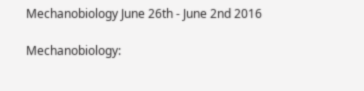Mechanobiology June 26th - June 2nd 2016

Mechanobiology: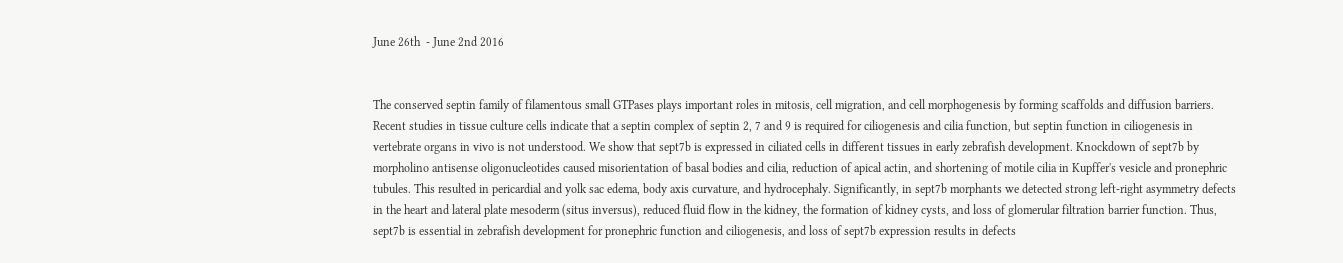June 26th  - June 2nd 2016


The conserved septin family of filamentous small GTPases plays important roles in mitosis, cell migration, and cell morphogenesis by forming scaffolds and diffusion barriers. Recent studies in tissue culture cells indicate that a septin complex of septin 2, 7 and 9 is required for ciliogenesis and cilia function, but septin function in ciliogenesis in vertebrate organs in vivo is not understood. We show that sept7b is expressed in ciliated cells in different tissues in early zebrafish development. Knockdown of sept7b by morpholino antisense oligonucleotides caused misorientation of basal bodies and cilia, reduction of apical actin, and shortening of motile cilia in Kupffer's vesicle and pronephric tubules. This resulted in pericardial and yolk sac edema, body axis curvature, and hydrocephaly. Significantly, in sept7b morphants we detected strong left-right asymmetry defects in the heart and lateral plate mesoderm (situs inversus), reduced fluid flow in the kidney, the formation of kidney cysts, and loss of glomerular filtration barrier function. Thus, sept7b is essential in zebrafish development for pronephric function and ciliogenesis, and loss of sept7b expression results in defects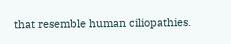that resemble human ciliopathies.